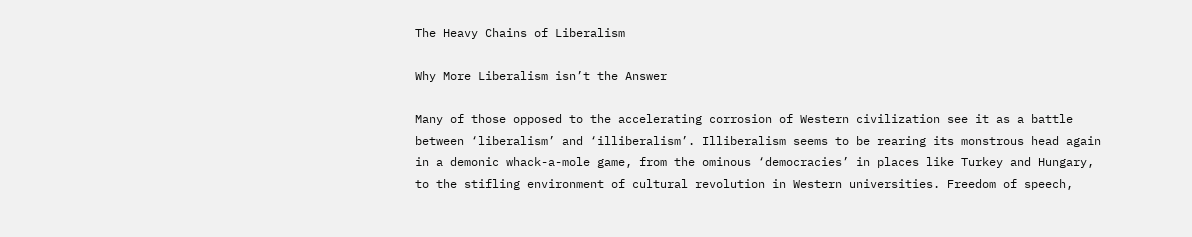The Heavy Chains of Liberalism

Why More Liberalism isn’t the Answer

Many of those opposed to the accelerating corrosion of Western civilization see it as a battle between ‘liberalism’ and ‘illiberalism’. Illiberalism seems to be rearing its monstrous head again in a demonic whack-a-mole game, from the ominous ‘democracies’ in places like Turkey and Hungary, to the stifling environment of cultural revolution in Western universities. Freedom of speech,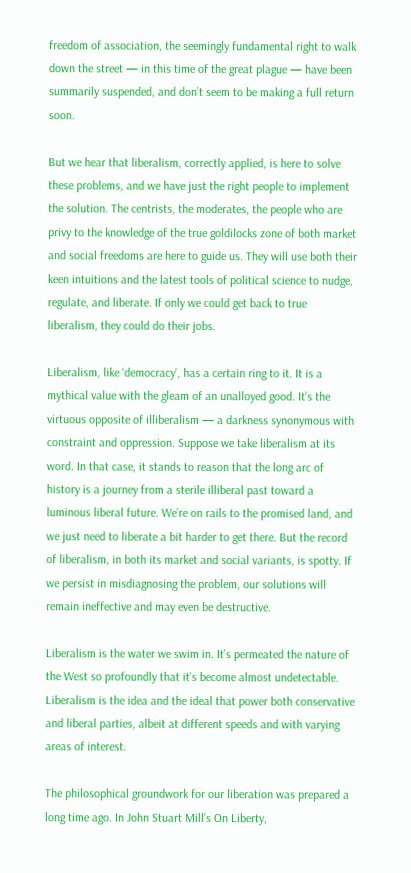freedom of association, the seemingly fundamental right to walk down the street — in this time of the great plague — have been summarily suspended, and don’t seem to be making a full return soon.

But we hear that liberalism, correctly applied, is here to solve these problems, and we have just the right people to implement the solution. The centrists, the moderates, the people who are privy to the knowledge of the true goldilocks zone of both market and social freedoms are here to guide us. They will use both their keen intuitions and the latest tools of political science to nudge, regulate, and liberate. If only we could get back to true liberalism, they could do their jobs.

Liberalism, like ‘democracy’, has a certain ring to it. It is a mythical value with the gleam of an unalloyed good. It’s the virtuous opposite of illiberalism — a darkness synonymous with constraint and oppression. Suppose we take liberalism at its word. In that case, it stands to reason that the long arc of history is a journey from a sterile illiberal past toward a luminous liberal future. We’re on rails to the promised land, and we just need to liberate a bit harder to get there. But the record of liberalism, in both its market and social variants, is spotty. If we persist in misdiagnosing the problem, our solutions will remain ineffective and may even be destructive.

Liberalism is the water we swim in. It’s permeated the nature of the West so profoundly that it’s become almost undetectable. Liberalism is the idea and the ideal that power both conservative and liberal parties, albeit at different speeds and with varying areas of interest.

The philosophical groundwork for our liberation was prepared a long time ago. In John Stuart Mill’s On Liberty,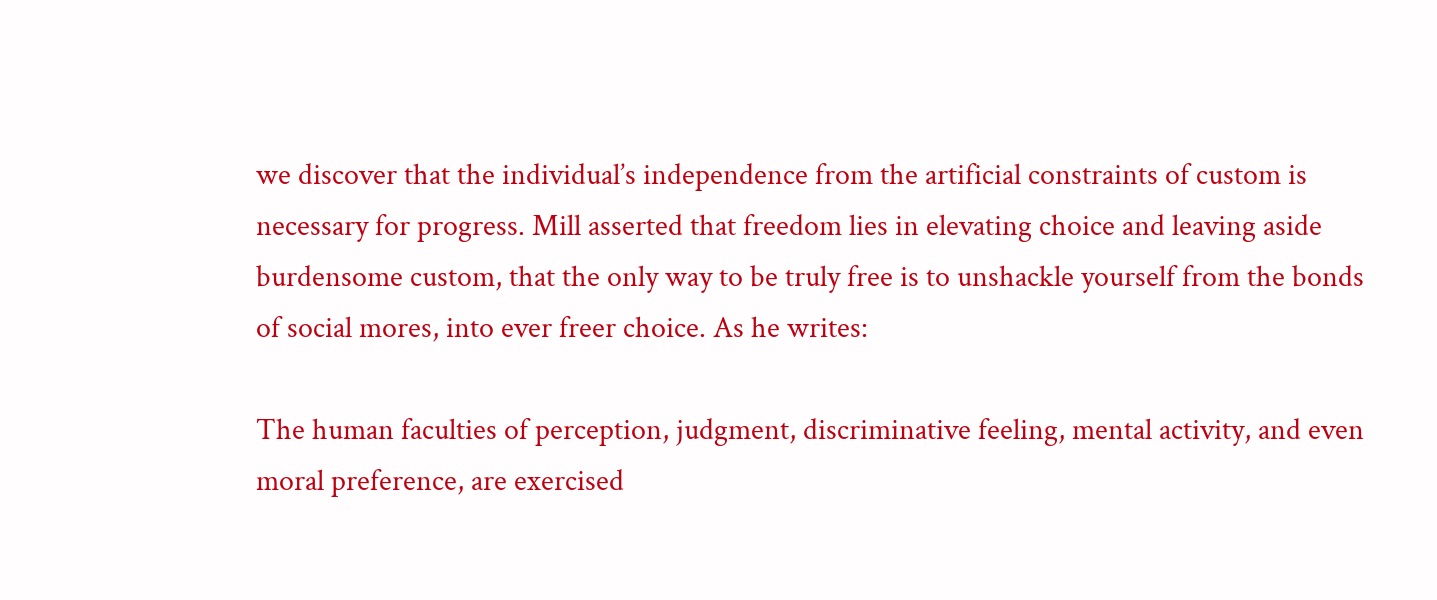we discover that the individual’s independence from the artificial constraints of custom is necessary for progress. Mill asserted that freedom lies in elevating choice and leaving aside burdensome custom, that the only way to be truly free is to unshackle yourself from the bonds of social mores, into ever freer choice. As he writes:

The human faculties of perception, judgment, discriminative feeling, mental activity, and even moral preference, are exercised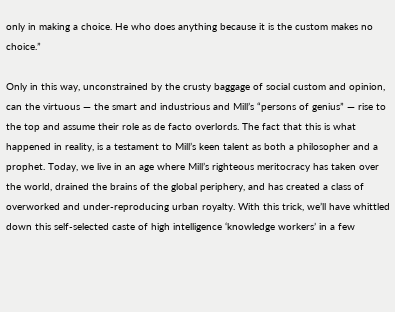only in making a choice. He who does anything because it is the custom makes no choice.”

Only in this way, unconstrained by the crusty baggage of social custom and opinion, can the virtuous — the smart and industrious and Mill’s “persons of genius” — rise to the top and assume their role as de facto overlords. The fact that this is what happened in reality, is a testament to Mill’s keen talent as both a philosopher and a prophet. Today, we live in an age where Mill’s righteous meritocracy has taken over the world, drained the brains of the global periphery, and has created a class of overworked and under-reproducing urban royalty. With this trick, we’ll have whittled down this self-selected caste of high intelligence ‘knowledge workers’ in a few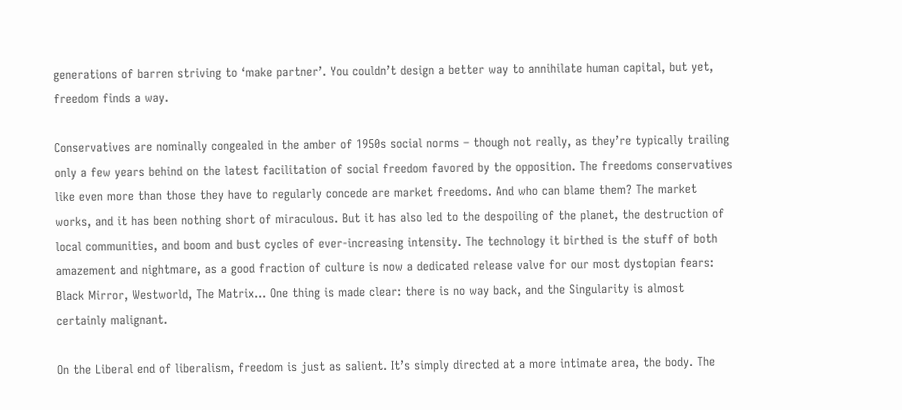generations of barren striving to ‘make partner’. You couldn’t design a better way to annihilate human capital, but yet, freedom finds a way.

Conservatives are nominally congealed in the amber of 1950s social norms – though not really, as they’re typically trailing only a few years behind on the latest facilitation of social freedom favored by the opposition. The freedoms conservatives like even more than those they have to regularly concede are market freedoms. And who can blame them? The market works, and it has been nothing short of miraculous. But it has also led to the despoiling of the planet, the destruction of local communities, and boom and bust cycles of ever-increasing intensity. The technology it birthed is the stuff of both amazement and nightmare, as a good fraction of culture is now a dedicated release valve for our most dystopian fears: Black Mirror, Westworld, The Matrix… One thing is made clear: there is no way back, and the Singularity is almost certainly malignant.

On the Liberal end of liberalism, freedom is just as salient. It’s simply directed at a more intimate area, the body. The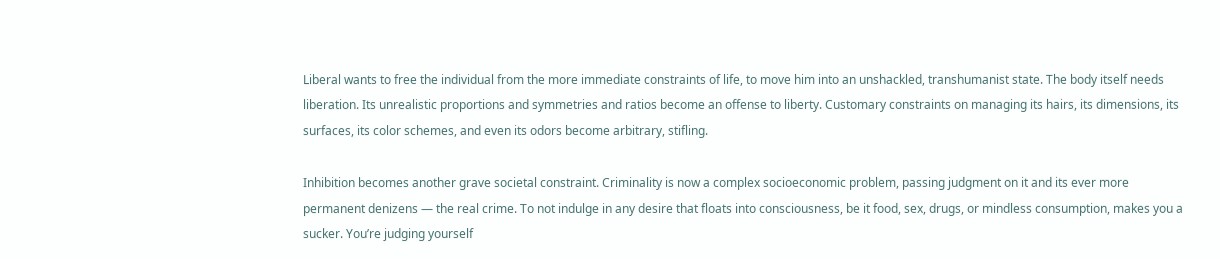Liberal wants to free the individual from the more immediate constraints of life, to move him into an unshackled, transhumanist state. The body itself needs liberation. Its unrealistic proportions and symmetries and ratios become an offense to liberty. Customary constraints on managing its hairs, its dimensions, its surfaces, its color schemes, and even its odors become arbitrary, stifling.

Inhibition becomes another grave societal constraint. Criminality is now a complex socioeconomic problem, passing judgment on it and its ever more permanent denizens — the real crime. To not indulge in any desire that floats into consciousness, be it food, sex, drugs, or mindless consumption, makes you a sucker. You’re judging yourself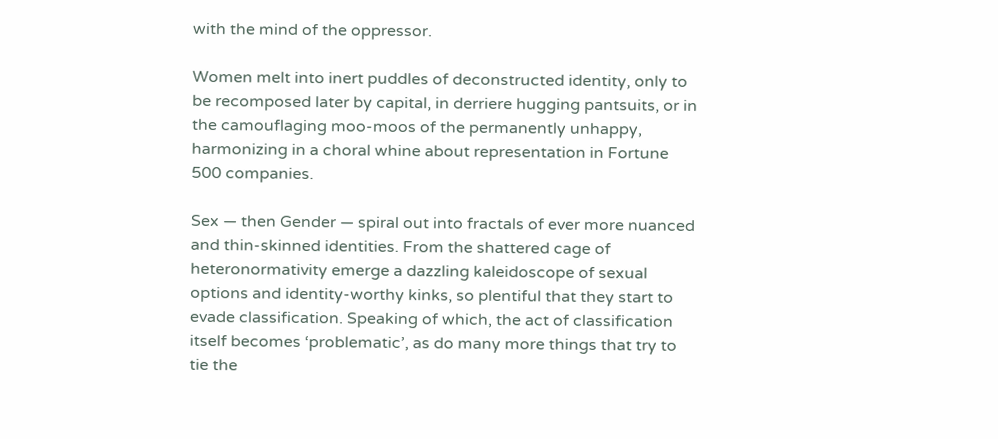with the mind of the oppressor.

Women melt into inert puddles of deconstructed identity, only to be recomposed later by capital, in derriere hugging pantsuits, or in the camouflaging moo-moos of the permanently unhappy, harmonizing in a choral whine about representation in Fortune 500 companies.

Sex — then Gender — spiral out into fractals of ever more nuanced and thin-skinned identities. From the shattered cage of heteronormativity emerge a dazzling kaleidoscope of sexual options and identity-worthy kinks, so plentiful that they start to evade classification. Speaking of which, the act of classification itself becomes ‘problematic’, as do many more things that try to tie the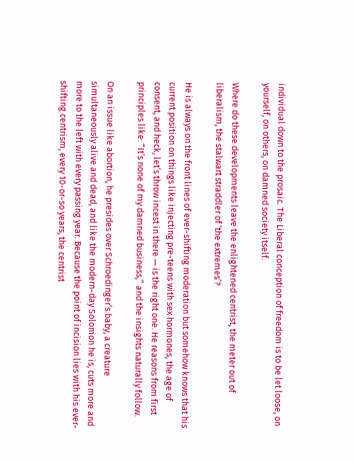individual down to the prosaic. The Liberal conception of freedom is to be let loose, on yourself, on others, on damned society itself.

Where do these developments leave the enlightened centrist, the meter out of liberalism, the stalwart straddler of ‘the extremes’?

He is always on the front lines of ever-shifting moderation but somehow knows that his current position on things like injecting pre-teens with sex hormones, the age of consent, and heck, let’s throw incest in there — is the right one. He reasons from first principles like: “It’s none of my damned business,” and the insights naturally follow.

On an issue like abortion, he presides over Schroedinger’s baby, a creature simultaneously alive and dead, and like the modern-day Solomon he is, cuts more and more to the left with every passing year. Because the point of incision lies with his ever-shifting centrism, every 10-or-so years, the centrist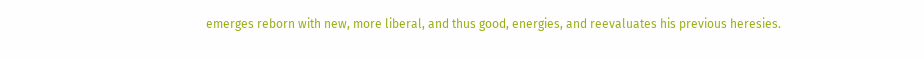emerges reborn with new, more liberal, and thus good, energies, and reevaluates his previous heresies.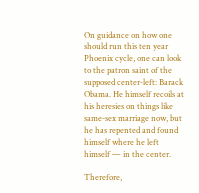On guidance on how one should run this ten year Phoenix cycle, one can look to the patron saint of the supposed center-left: Barack Obama. He himself recoils at his heresies on things like same-sex marriage now, but he has repented and found himself where he left himself — in the center.

Therefore,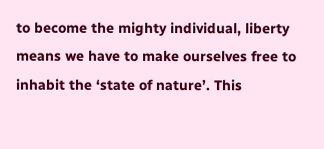to become the mighty individual, liberty means we have to make ourselves free to inhabit the ‘state of nature’. This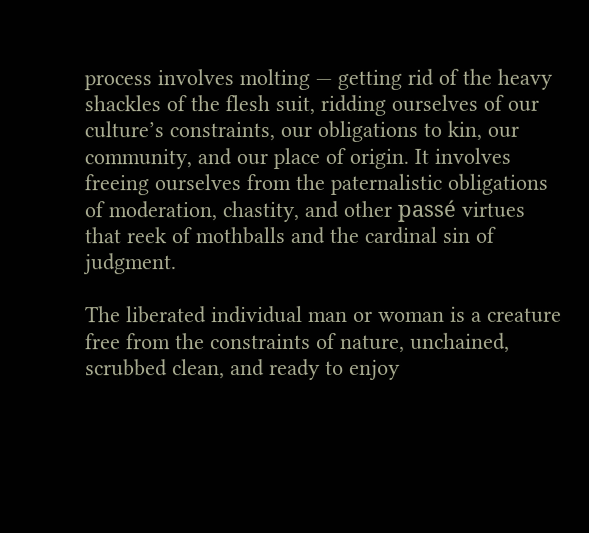process involves molting — getting rid of the heavy shackles of the flesh suit, ridding ourselves of our culture’s constraints, our obligations to kin, our community, and our place of origin. It involves freeing ourselves from the paternalistic obligations of moderation, chastity, and other passé virtues that reek of mothballs and the cardinal sin of judgment.

The liberated individual man or woman is a creature free from the constraints of nature, unchained, scrubbed clean, and ready to enjoy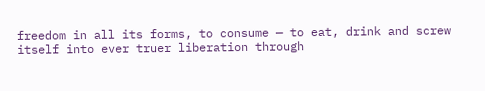freedom in all its forms, to consume — to eat, drink and screw itself into ever truer liberation through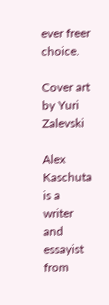ever freer choice.

Cover art by Yuri Zalevski

Alex Kaschuta is a writer and essayist from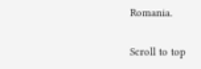Romania.

Scroll to top